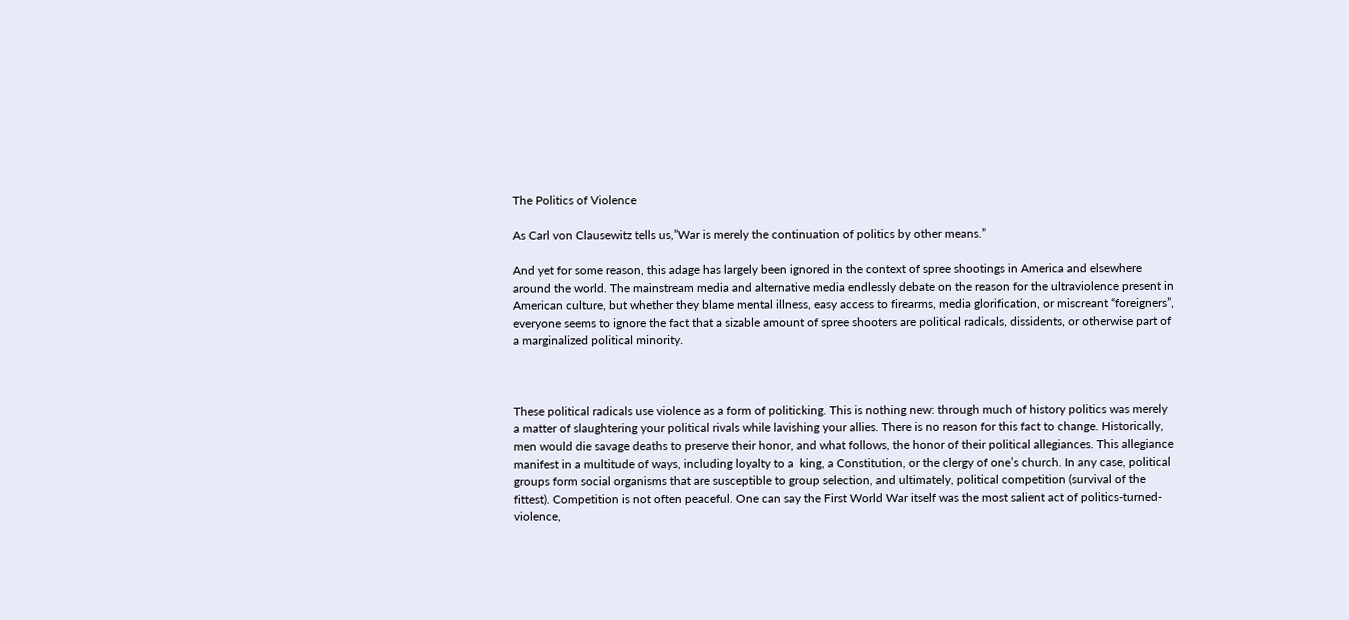The Politics of Violence

As Carl von Clausewitz tells us,”War is merely the continuation of politics by other means.”

And yet for some reason, this adage has largely been ignored in the context of spree shootings in America and elsewhere around the world. The mainstream media and alternative media endlessly debate on the reason for the ultraviolence present in American culture, but whether they blame mental illness, easy access to firearms, media glorification, or miscreant “foreigners”, everyone seems to ignore the fact that a sizable amount of spree shooters are political radicals, dissidents, or otherwise part of a marginalized political minority.



These political radicals use violence as a form of politicking. This is nothing new: through much of history politics was merely a matter of slaughtering your political rivals while lavishing your allies. There is no reason for this fact to change. Historically, men would die savage deaths to preserve their honor, and what follows, the honor of their political allegiances. This allegiance manifest in a multitude of ways, including loyalty to a  king, a Constitution, or the clergy of one’s church. In any case, political groups form social organisms that are susceptible to group selection, and ultimately, political competition (survival of the fittest). Competition is not often peaceful. One can say the First World War itself was the most salient act of politics-turned-violence,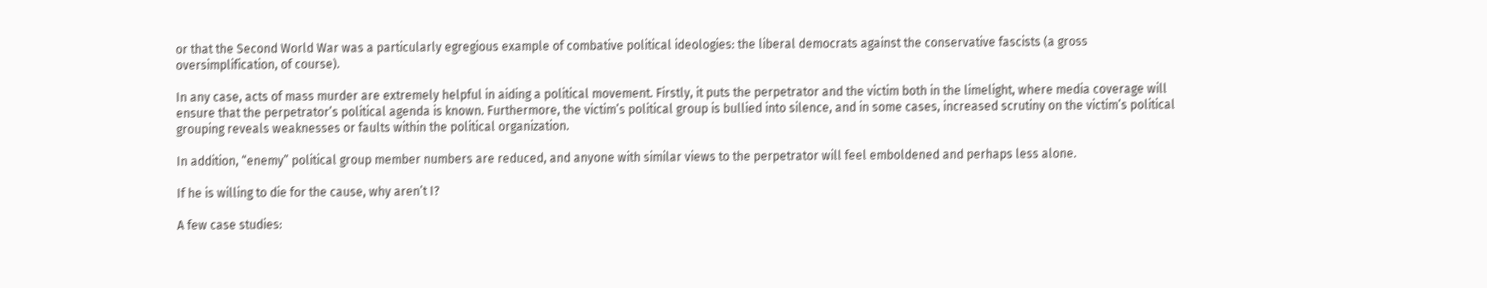or that the Second World War was a particularly egregious example of combative political ideologies: the liberal democrats against the conservative fascists (a gross oversimplification, of course).

In any case, acts of mass murder are extremely helpful in aiding a political movement. Firstly, it puts the perpetrator and the victim both in the limelight, where media coverage will ensure that the perpetrator’s political agenda is known. Furthermore, the victim’s political group is bullied into silence, and in some cases, increased scrutiny on the victim’s political grouping reveals weaknesses or faults within the political organization.

In addition, “enemy” political group member numbers are reduced, and anyone with similar views to the perpetrator will feel emboldened and perhaps less alone.

If he is willing to die for the cause, why aren’t I?

A few case studies: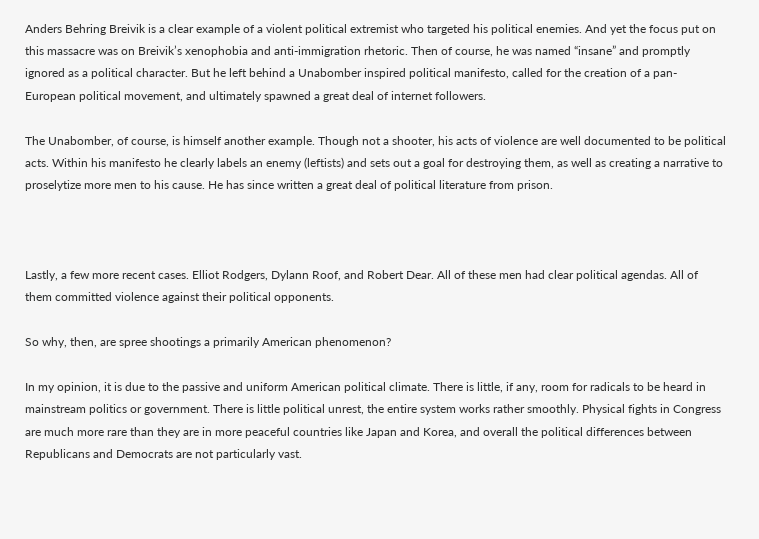Anders Behring Breivik is a clear example of a violent political extremist who targeted his political enemies. And yet the focus put on this massacre was on Breivik’s xenophobia and anti-immigration rhetoric. Then of course, he was named “insane” and promptly ignored as a political character. But he left behind a Unabomber inspired political manifesto, called for the creation of a pan-European political movement, and ultimately spawned a great deal of internet followers.

The Unabomber, of course, is himself another example. Though not a shooter, his acts of violence are well documented to be political acts. Within his manifesto he clearly labels an enemy (leftists) and sets out a goal for destroying them, as well as creating a narrative to proselytize more men to his cause. He has since written a great deal of political literature from prison.



Lastly, a few more recent cases. Elliot Rodgers, Dylann Roof, and Robert Dear. All of these men had clear political agendas. All of them committed violence against their political opponents.

So why, then, are spree shootings a primarily American phenomenon?

In my opinion, it is due to the passive and uniform American political climate. There is little, if any, room for radicals to be heard in mainstream politics or government. There is little political unrest, the entire system works rather smoothly. Physical fights in Congress are much more rare than they are in more peaceful countries like Japan and Korea, and overall the political differences between Republicans and Democrats are not particularly vast.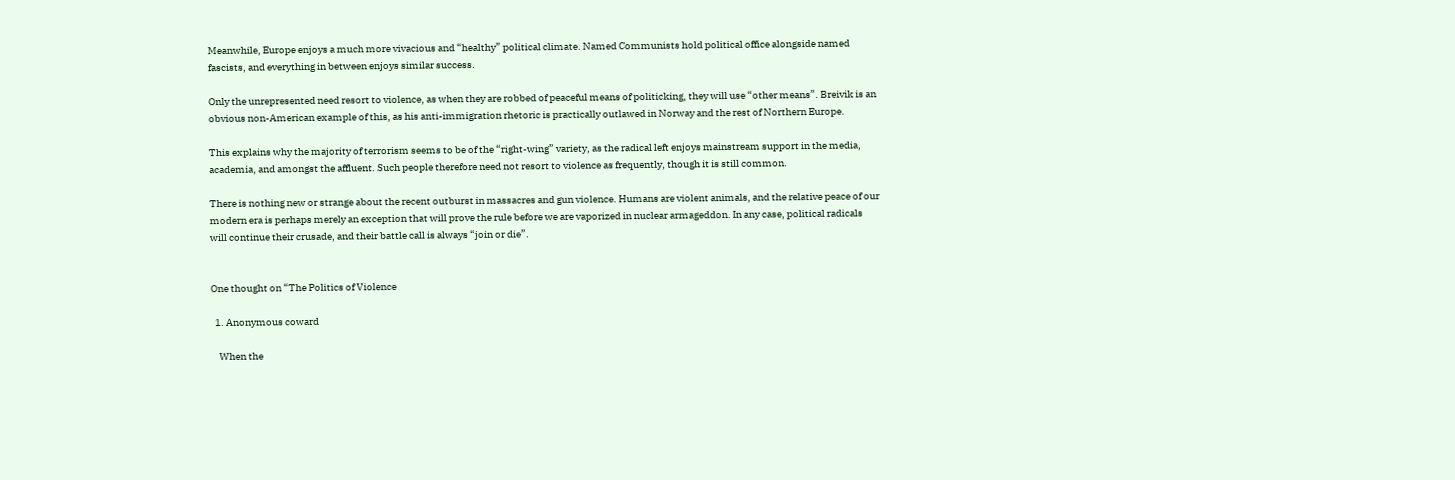Meanwhile, Europe enjoys a much more vivacious and “healthy” political climate. Named Communists hold political office alongside named fascists, and everything in between enjoys similar success.

Only the unrepresented need resort to violence, as when they are robbed of peaceful means of politicking, they will use “other means”. Breivik is an obvious non-American example of this, as his anti-immigration rhetoric is practically outlawed in Norway and the rest of Northern Europe.

This explains why the majority of terrorism seems to be of the “right-wing” variety, as the radical left enjoys mainstream support in the media, academia, and amongst the affluent. Such people therefore need not resort to violence as frequently, though it is still common.

There is nothing new or strange about the recent outburst in massacres and gun violence. Humans are violent animals, and the relative peace of our modern era is perhaps merely an exception that will prove the rule before we are vaporized in nuclear armageddon. In any case, political radicals will continue their crusade, and their battle call is always “join or die”.


One thought on “The Politics of Violence

  1. Anonymous coward

    When the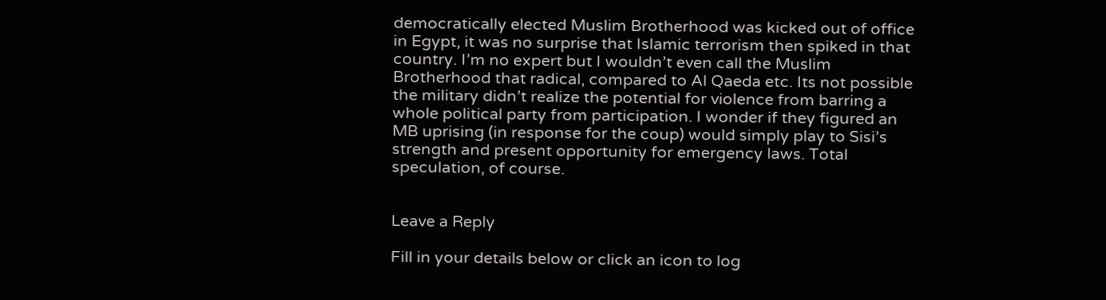democratically elected Muslim Brotherhood was kicked out of office in Egypt, it was no surprise that Islamic terrorism then spiked in that country. I’m no expert but I wouldn’t even call the Muslim Brotherhood that radical, compared to Al Qaeda etc. Its not possible the military didn’t realize the potential for violence from barring a whole political party from participation. I wonder if they figured an MB uprising (in response for the coup) would simply play to Sisi’s strength and present opportunity for emergency laws. Total speculation, of course.


Leave a Reply

Fill in your details below or click an icon to log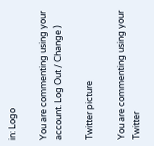in: Logo

You are commenting using your account. Log Out / Change )

Twitter picture

You are commenting using your Twitter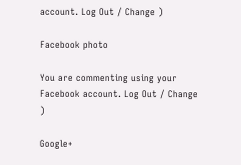account. Log Out / Change )

Facebook photo

You are commenting using your Facebook account. Log Out / Change )

Google+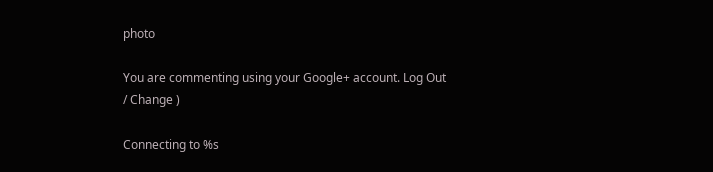photo

You are commenting using your Google+ account. Log Out / Change )

Connecting to %s